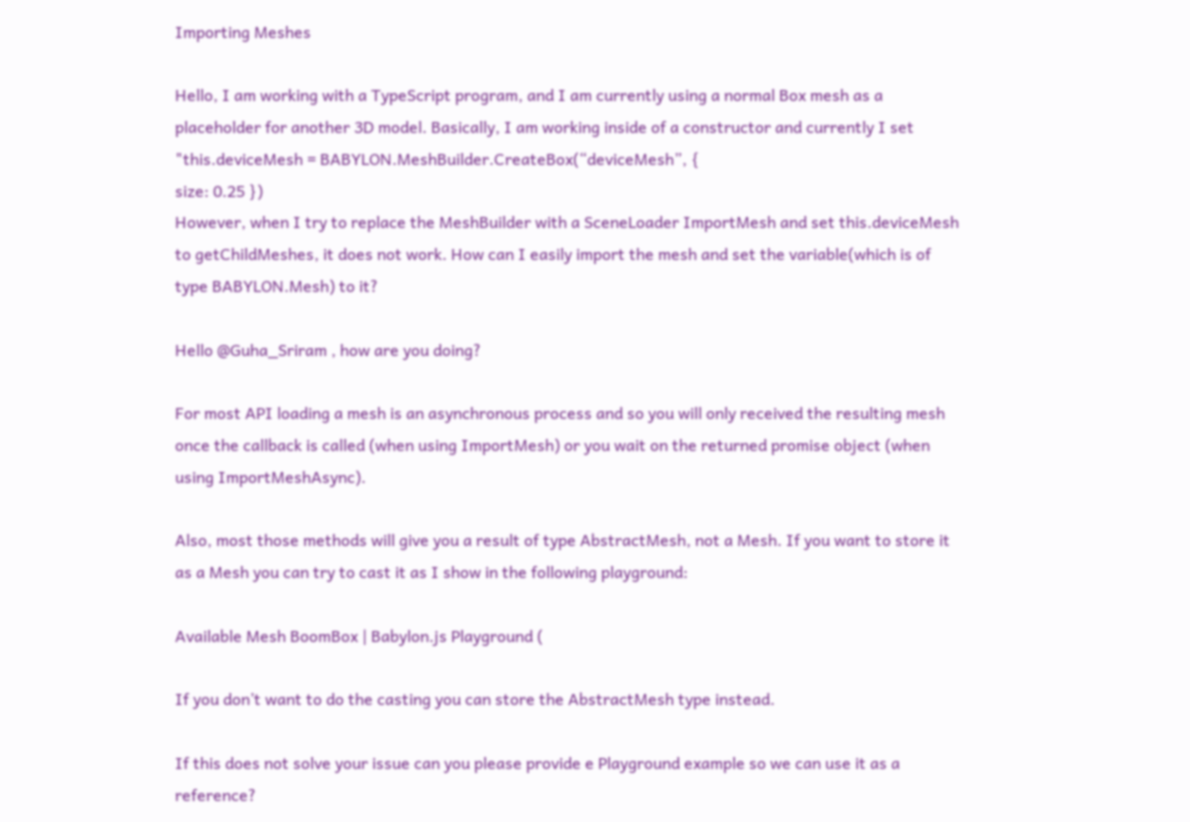Importing Meshes

Hello, I am working with a TypeScript program, and I am currently using a normal Box mesh as a placeholder for another 3D model. Basically, I am working inside of a constructor and currently I set "this.deviceMesh = BABYLON.MeshBuilder.CreateBox(“deviceMesh”, {
size: 0.25 })
However, when I try to replace the MeshBuilder with a SceneLoader ImportMesh and set this.deviceMesh to getChildMeshes, it does not work. How can I easily import the mesh and set the variable(which is of type BABYLON.Mesh) to it?

Hello @Guha_Sriram , how are you doing?

For most API loading a mesh is an asynchronous process and so you will only received the resulting mesh once the callback is called (when using ImportMesh) or you wait on the returned promise object (when using ImportMeshAsync).

Also, most those methods will give you a result of type AbstractMesh, not a Mesh. If you want to store it as a Mesh you can try to cast it as I show in the following playground:

Available Mesh BoomBox | Babylon.js Playground (

If you don’t want to do the casting you can store the AbstractMesh type instead.

If this does not solve your issue can you please provide e Playground example so we can use it as a reference?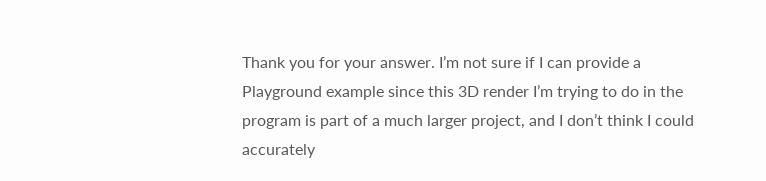Thank you for your answer. I’m not sure if I can provide a Playground example since this 3D render I’m trying to do in the program is part of a much larger project, and I don’t think I could accurately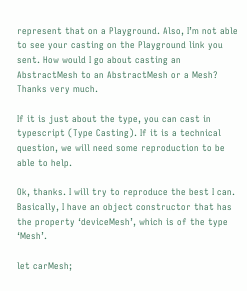represent that on a Playground. Also, I’m not able to see your casting on the Playground link you sent. How would I go about casting an AbstractMesh to an AbstractMesh or a Mesh? Thanks very much.

If it is just about the type, you can cast in typescript (Type Casting). If it is a technical question, we will need some reproduction to be able to help.

Ok, thanks. I will try to reproduce the best I can.
Basically, I have an object constructor that has the property ‘deviceMesh’, which is of the type ‘Mesh’.

let carMesh;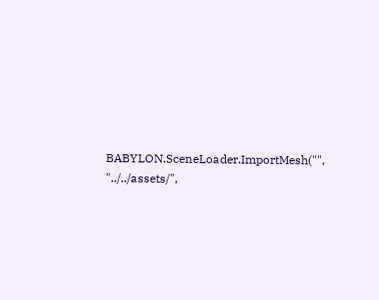BABYLON.SceneLoader.ImportMesh("", "../../assets/",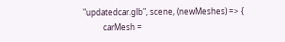"updatedcar.glb", scene, (newMeshes) => {
          carMesh =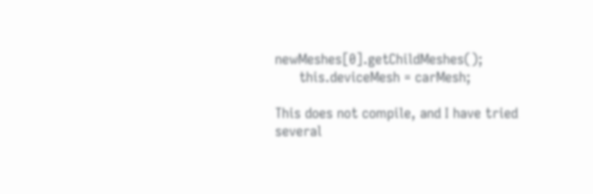newMeshes[0].getChildMeshes();
      this.deviceMesh = carMesh;

This does not compile, and I have tried several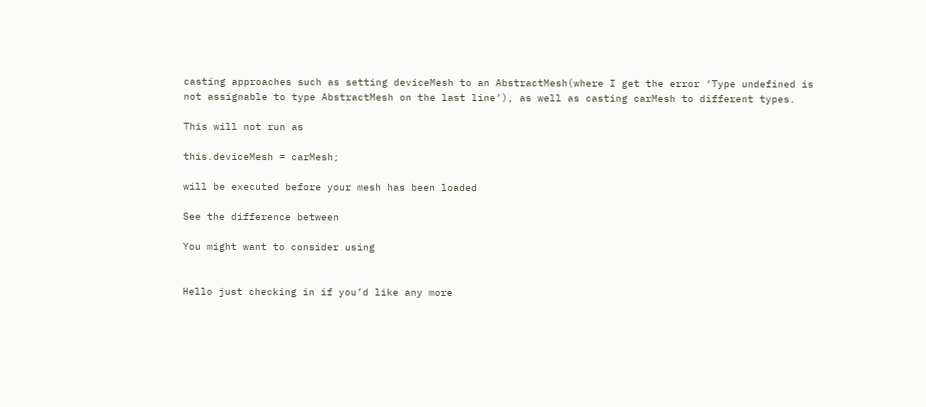casting approaches such as setting deviceMesh to an AbstractMesh(where I get the error ‘Type undefined is not assignable to type AbstractMesh on the last line’), as well as casting carMesh to different types.

This will not run as

this.deviceMesh = carMesh;

will be executed before your mesh has been loaded

See the difference between

You might want to consider using


Hello just checking in if you’d like any more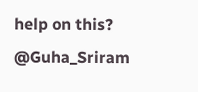help on this? @Guha_Sriram